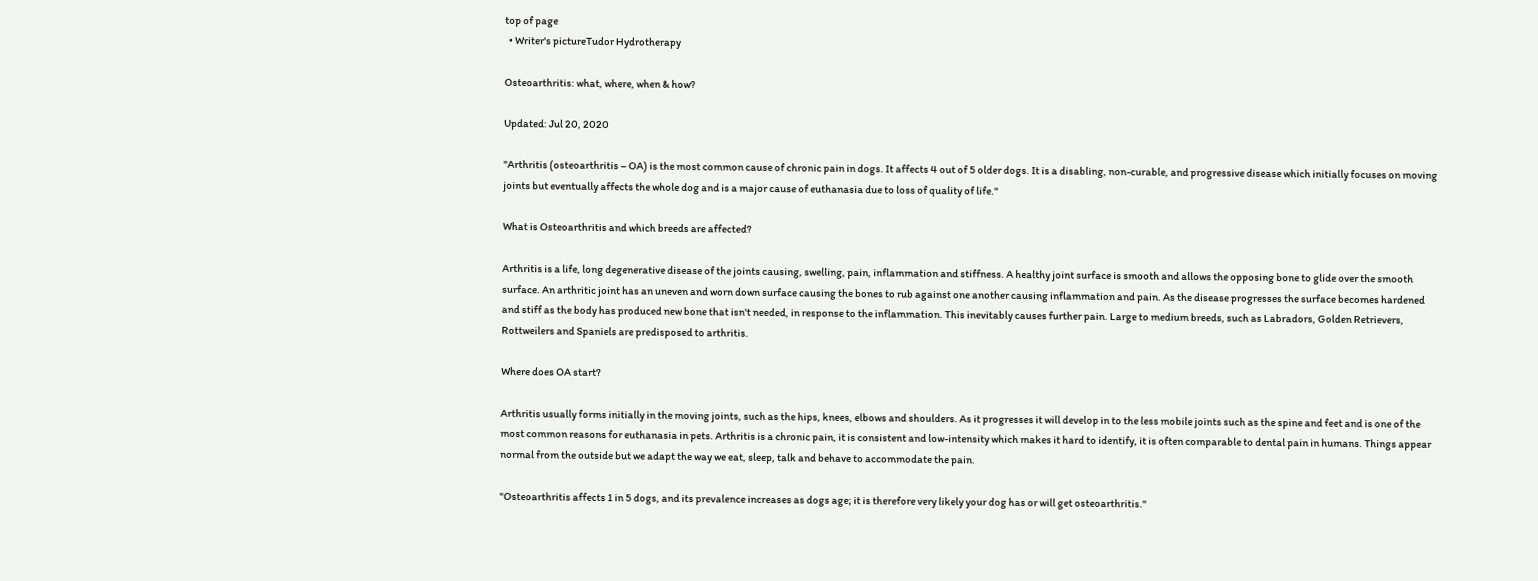top of page
  • Writer's pictureTudor Hydrotherapy

Osteoarthritis: what, where, when & how?

Updated: Jul 20, 2020

"Arthritis (osteoarthritis – OA) is the most common cause of chronic pain in dogs. It affects 4 out of 5 older dogs. It is a disabling, non-curable, and progressive disease which initially focuses on moving joints but eventually affects the whole dog and is a major cause of euthanasia due to loss of quality of life."

What is Osteoarthritis and which breeds are affected?

Arthritis is a life, long degenerative disease of the joints causing, swelling, pain, inflammation and stiffness. A healthy joint surface is smooth and allows the opposing bone to glide over the smooth surface. An arthritic joint has an uneven and worn down surface causing the bones to rub against one another causing inflammation and pain. As the disease progresses the surface becomes hardened and stiff as the body has produced new bone that isn't needed, in response to the inflammation. This inevitably causes further pain. Large to medium breeds, such as Labradors, Golden Retrievers, Rottweilers and Spaniels are predisposed to arthritis.

Where does OA start?

Arthritis usually forms initially in the moving joints, such as the hips, knees, elbows and shoulders. As it progresses it will develop in to the less mobile joints such as the spine and feet and is one of the most common reasons for euthanasia in pets. Arthritis is a chronic pain, it is consistent and low-intensity which makes it hard to identify, it is often comparable to dental pain in humans. Things appear normal from the outside but we adapt the way we eat, sleep, talk and behave to accommodate the pain.

"Osteoarthritis affects 1 in 5 dogs, and its prevalence increases as dogs age; it is therefore very likely your dog has or will get osteoarthritis."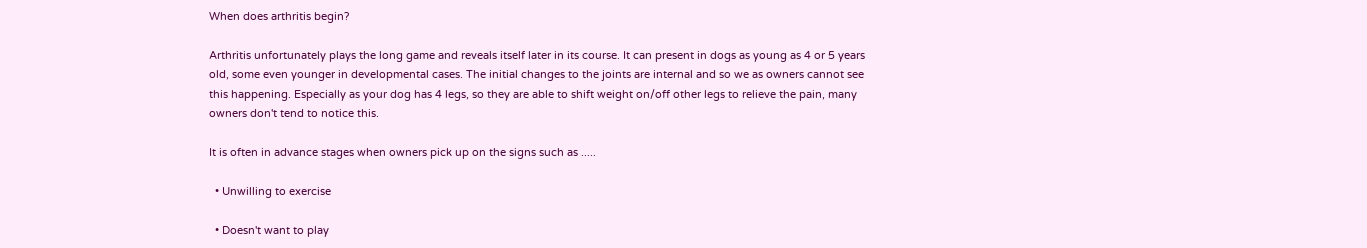When does arthritis begin?

Arthritis unfortunately plays the long game and reveals itself later in its course. It can present in dogs as young as 4 or 5 years old, some even younger in developmental cases. The initial changes to the joints are internal and so we as owners cannot see this happening. Especially as your dog has 4 legs, so they are able to shift weight on/off other legs to relieve the pain, many owners don't tend to notice this.

It is often in advance stages when owners pick up on the signs such as .....

  • Unwilling to exercise

  • Doesn't want to play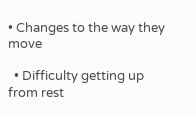• Changes to the way they move

  • Difficulty getting up from rest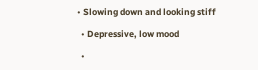• Slowing down and looking stiff

  • Depressive, low mood

  •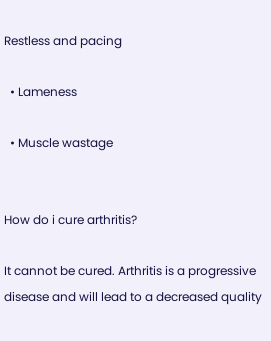Restless and pacing

  • Lameness

  • Muscle wastage


How do i cure arthritis?

It cannot be cured. Arthritis is a progressive disease and will lead to a decreased quality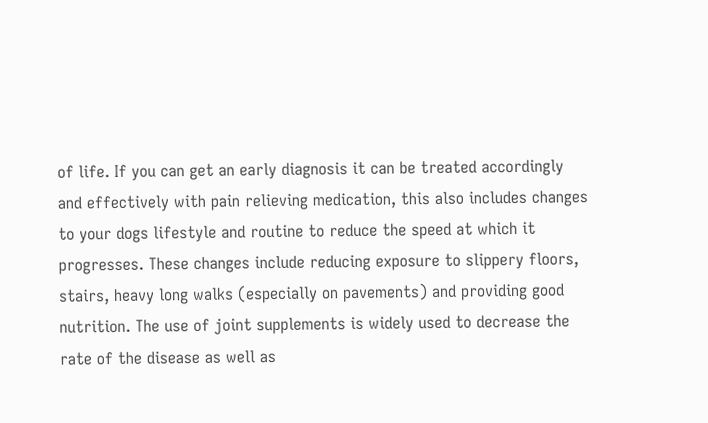of life. If you can get an early diagnosis it can be treated accordingly and effectively with pain relieving medication, this also includes changes to your dogs lifestyle and routine to reduce the speed at which it progresses. These changes include reducing exposure to slippery floors, stairs, heavy long walks (especially on pavements) and providing good nutrition. The use of joint supplements is widely used to decrease the rate of the disease as well as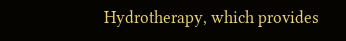Hydrotherapy, which provides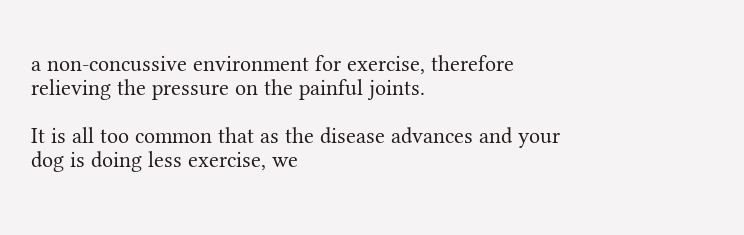a non-concussive environment for exercise, therefore relieving the pressure on the painful joints.

It is all too common that as the disease advances and your dog is doing less exercise, we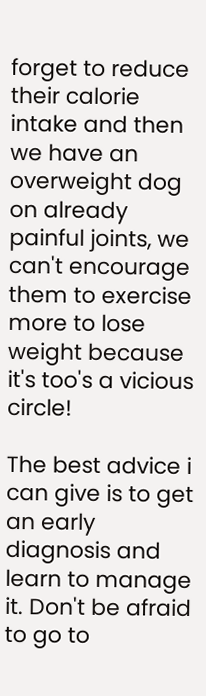forget to reduce their calorie intake and then we have an overweight dog on already painful joints, we can't encourage them to exercise more to lose weight because it's too's a vicious circle!

The best advice i can give is to get an early diagnosis and learn to manage it. Don't be afraid to go to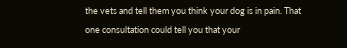the vets and tell them you think your dog is in pain. That one consultation could tell you that your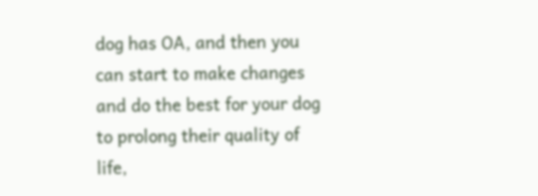dog has OA, and then you can start to make changes and do the best for your dog to prolong their quality of life,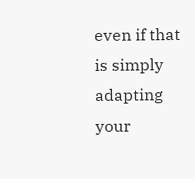even if that is simply adapting your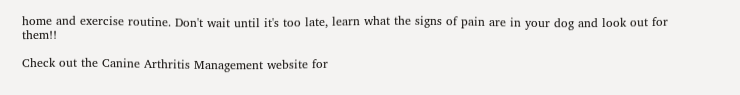home and exercise routine. Don't wait until it's too late, learn what the signs of pain are in your dog and look out for them!!

Check out the Canine Arthritis Management website for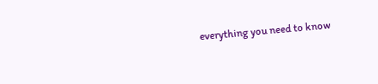everything you need to know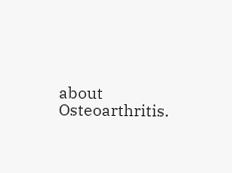about Osteoarthritis.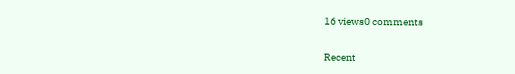16 views0 comments

Recent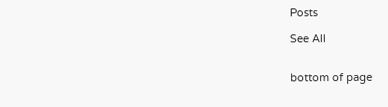Posts

See All


bottom of page